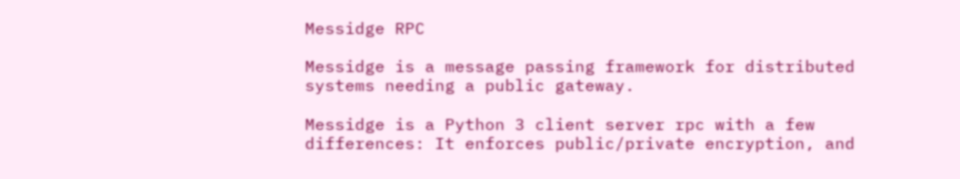Messidge RPC

Messidge is a message passing framework for distributed systems needing a public gateway.

Messidge is a Python 3 client server rpc with a few differences: It enforces public/private encryption, and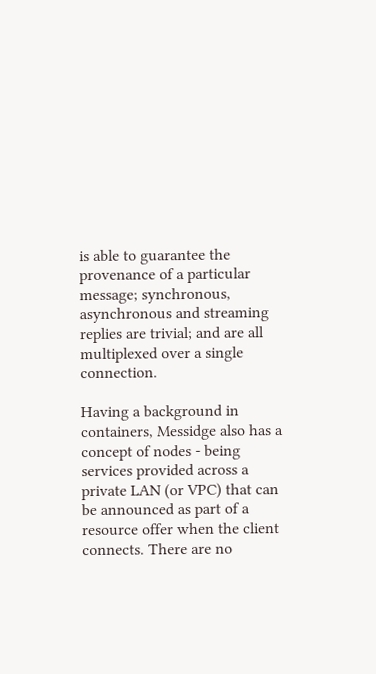is able to guarantee the provenance of a particular message; synchronous, asynchronous and streaming replies are trivial; and are all multiplexed over a single connection.

Having a background in containers, Messidge also has a concept of nodes - being services provided across a private LAN (or VPC) that can be announced as part of a resource offer when the client connects. There are no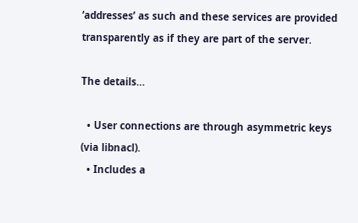‘addresses’ as such and these services are provided transparently as if they are part of the server.

The details…

  • User connections are through asymmetric keys (via libnacl).
  • Includes a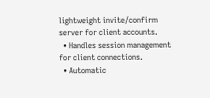lightweight invite/confirm server for client accounts.
  • Handles session management for client connections.
  • Automatic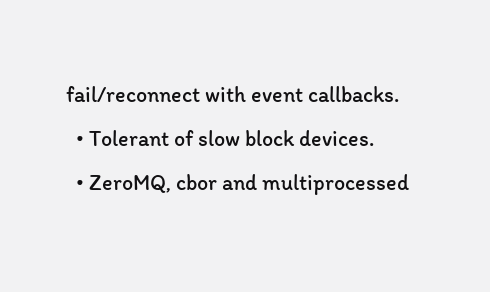fail/reconnect with event callbacks.
  • Tolerant of slow block devices.
  • ZeroMQ, cbor and multiprocessed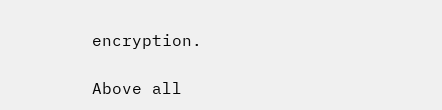encryption.

Above all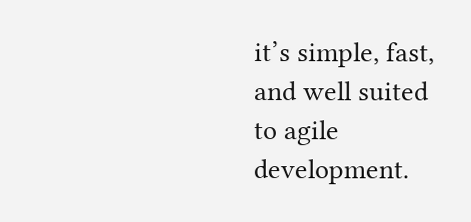it’s simple, fast, and well suited to agile development.